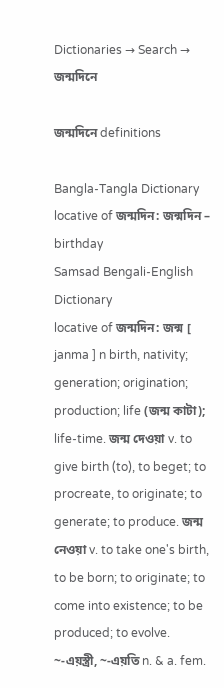Dictionaries → Search → জন্মদিনে

জন্মদিনে definitions

Bangla-Tangla Dictionary
locative of জন্মদিন: জন্মদিন – birthday
Samsad Bengali-English Dictionary
locative of জন্মদিন: জন্ম [ janma ] n birth, nativity; generation; origination; production; life (জন্ম কাটা); life-time. জন্ম দেওয়া v. to give birth (to), to beget; to procreate, to originate; to generate; to produce. জন্ম নেওয়া v. to take one's birth, to be born; to originate; to come into existence; to be produced; to evolve. ~-এয়স্ত্রী, ~-এয়তি n. & a. fem.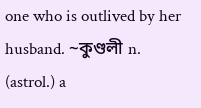one who is outlived by her husband. ~কুণ্ডলী n. (astrol.) a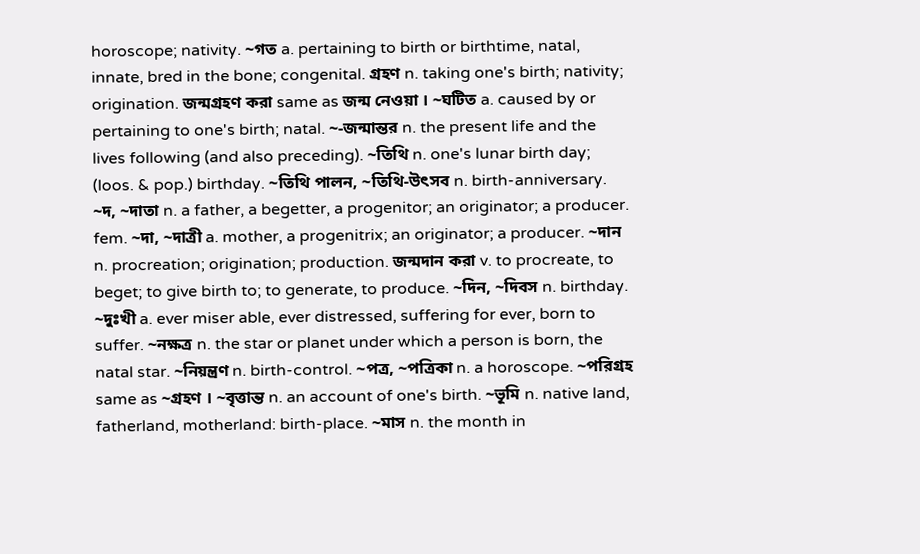horoscope; nativity. ~গত a. pertaining to birth or birthtime, natal, innate, bred in the bone; congenital. গ্রহণ n. taking one's birth; nativity; origination. জন্মগ্রহণ করা same as জন্ম নেওয়া । ~ঘটিত a. caused by or pertaining to one's birth; natal. ~-জন্মান্তর n. the present life and the lives following (and also preceding). ~তিথি n. one's lunar birth day; (loos. & pop.) birthday. ~তিথি পালন, ~তিথি-উৎসব n. birth-anniversary. ~দ, ~দাতা n. a father, a begetter, a progenitor; an originator; a producer. fem. ~দা, ~দাত্রী a. mother, a progenitrix; an originator; a producer. ~দান n. procreation; origination; production. জন্মদান করা v. to procreate, to beget; to give birth to; to generate, to produce. ~দিন, ~দিবস n. birthday. ~দুঃখী a. ever miser able, ever distressed, suffering for ever, born to suffer. ~নক্ষত্র n. the star or planet under which a person is born, the natal star. ~নিয়ন্ত্রণ n. birth-control. ~পত্র, ~পত্রিকা n. a horoscope. ~পরিগ্রহ same as ~গ্রহণ । ~বৃত্তান্ত n. an account of one's birth. ~ভূমি n. native land, fatherland, motherland: birth-place. ~মাস n. the month in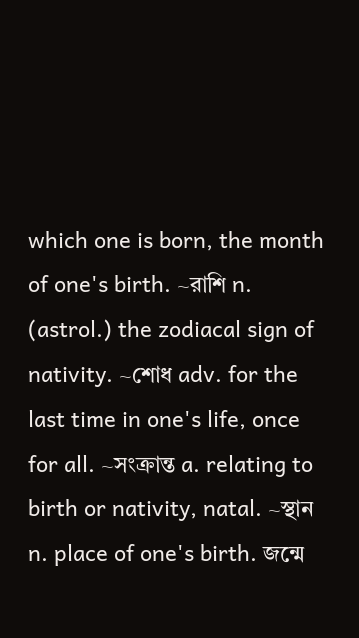which one is born, the month of one's birth. ~রাশি n. (astrol.) the zodiacal sign of nativity. ~শোধ adv. for the last time in one's life, once for all. ~সংক্রান্ত a. relating to birth or nativity, natal. ~স্থান n. place of one's birth. জন্মে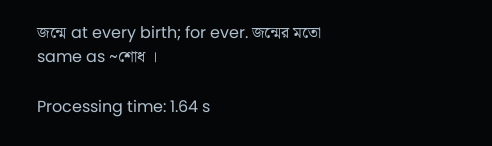জন্মে at every birth; for ever. জন্মের মতো same as ~শোধ ।

Processing time: 1.64 s